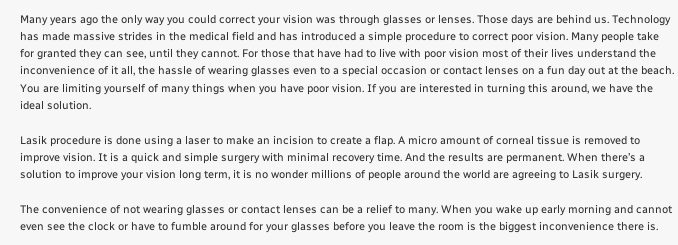Many years ago the only way you could correct your vision was through glasses or lenses. Those days are behind us. Technology has made massive strides in the medical field and has introduced a simple procedure to correct poor vision. Many people take for granted they can see, until they cannot. For those that have had to live with poor vision most of their lives understand the inconvenience of it all, the hassle of wearing glasses even to a special occasion or contact lenses on a fun day out at the beach. You are limiting yourself of many things when you have poor vision. If you are interested in turning this around, we have the ideal solution.

Lasik procedure is done using a laser to make an incision to create a flap. A micro amount of corneal tissue is removed to improve vision. It is a quick and simple surgery with minimal recovery time. And the results are permanent. When there’s a solution to improve your vision long term, it is no wonder millions of people around the world are agreeing to Lasik surgery.

The convenience of not wearing glasses or contact lenses can be a relief to many. When you wake up early morning and cannot even see the clock or have to fumble around for your glasses before you leave the room is the biggest inconvenience there is.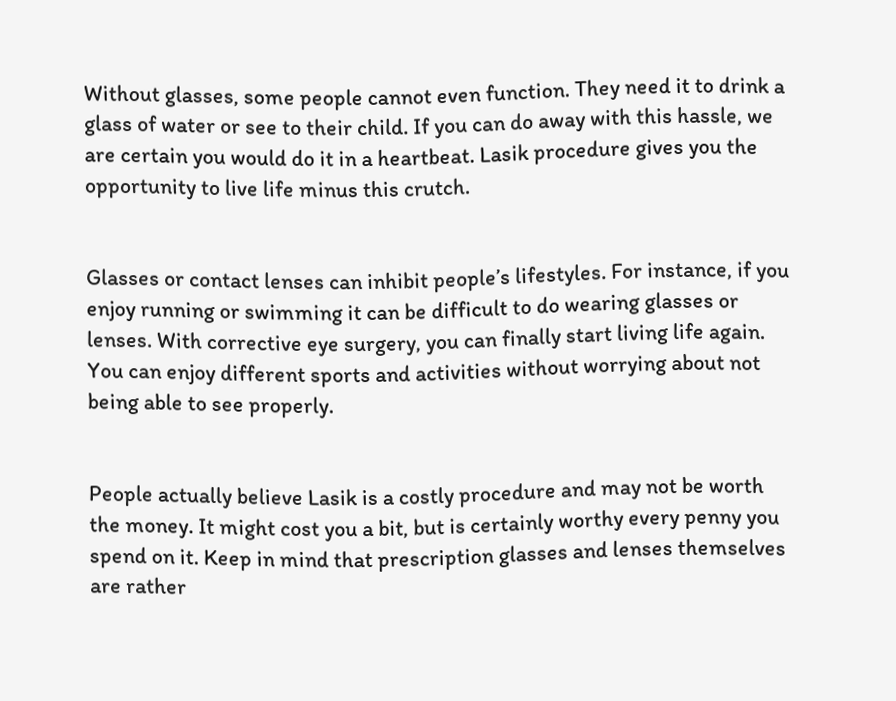Without glasses, some people cannot even function. They need it to drink a glass of water or see to their child. If you can do away with this hassle, we are certain you would do it in a heartbeat. Lasik procedure gives you the opportunity to live life minus this crutch.


Glasses or contact lenses can inhibit people’s lifestyles. For instance, if you enjoy running or swimming it can be difficult to do wearing glasses or lenses. With corrective eye surgery, you can finally start living life again. You can enjoy different sports and activities without worrying about not being able to see properly.


People actually believe Lasik is a costly procedure and may not be worth the money. It might cost you a bit, but is certainly worthy every penny you spend on it. Keep in mind that prescription glasses and lenses themselves are rather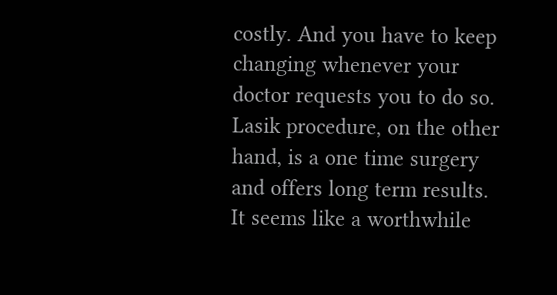costly. And you have to keep changing whenever your doctor requests you to do so. Lasik procedure, on the other hand, is a one time surgery and offers long term results. It seems like a worthwhile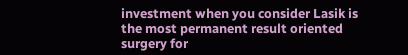investment when you consider Lasik is the most permanent result oriented surgery for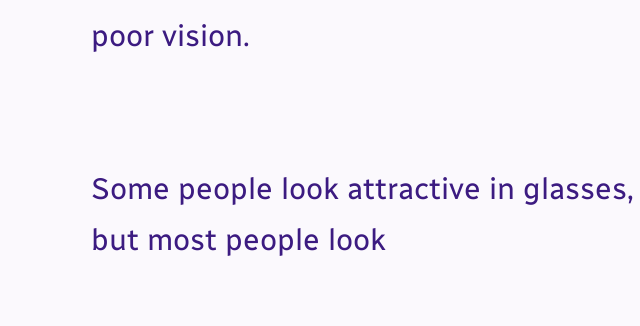poor vision.


Some people look attractive in glasses, but most people look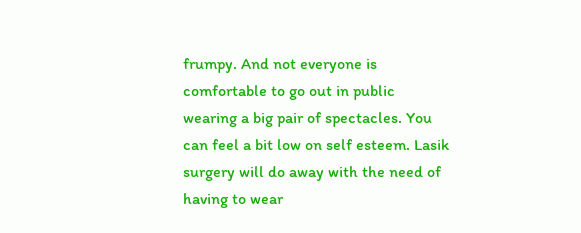frumpy. And not everyone is comfortable to go out in public wearing a big pair of spectacles. You can feel a bit low on self esteem. Lasik surgery will do away with the need of having to wear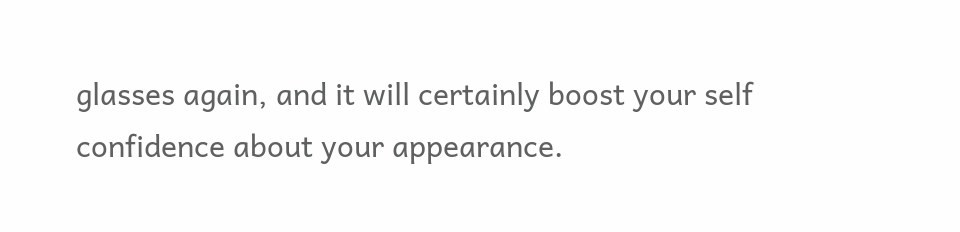glasses again, and it will certainly boost your self confidence about your appearance.